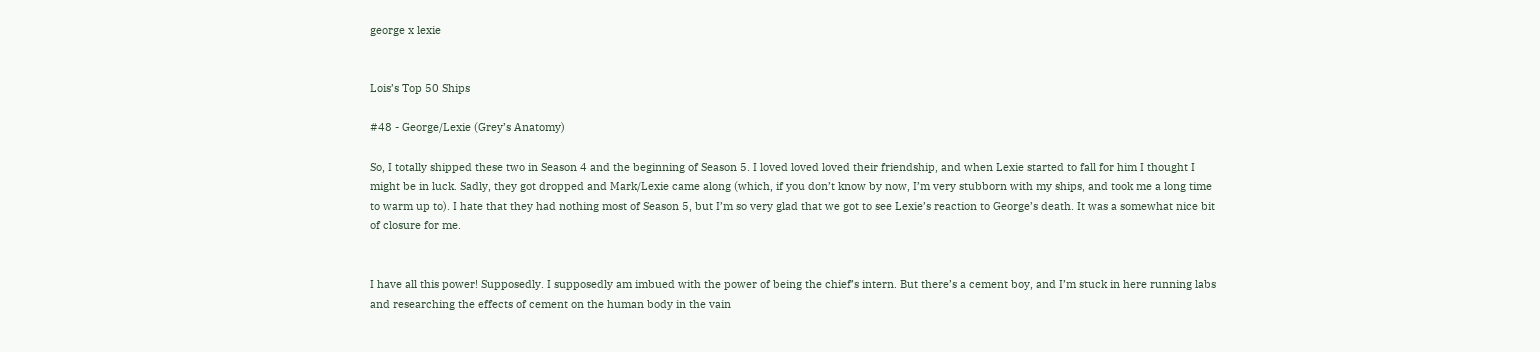george x lexie


Lois’s Top 50 Ships

#48 - George/Lexie (Grey’s Anatomy)

So, I totally shipped these two in Season 4 and the beginning of Season 5. I loved loved loved their friendship, and when Lexie started to fall for him I thought I might be in luck. Sadly, they got dropped and Mark/Lexie came along (which, if you don’t know by now, I’m very stubborn with my ships, and took me a long time to warm up to). I hate that they had nothing most of Season 5, but I’m so very glad that we got to see Lexie’s reaction to George’s death. It was a somewhat nice bit of closure for me.


I have all this power! Supposedly. I supposedly am imbued with the power of being the chief’s intern. But there’s a cement boy, and I’m stuck in here running labs and researching the effects of cement on the human body in the vain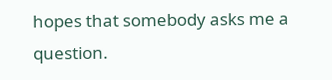hopes that somebody asks me a question.